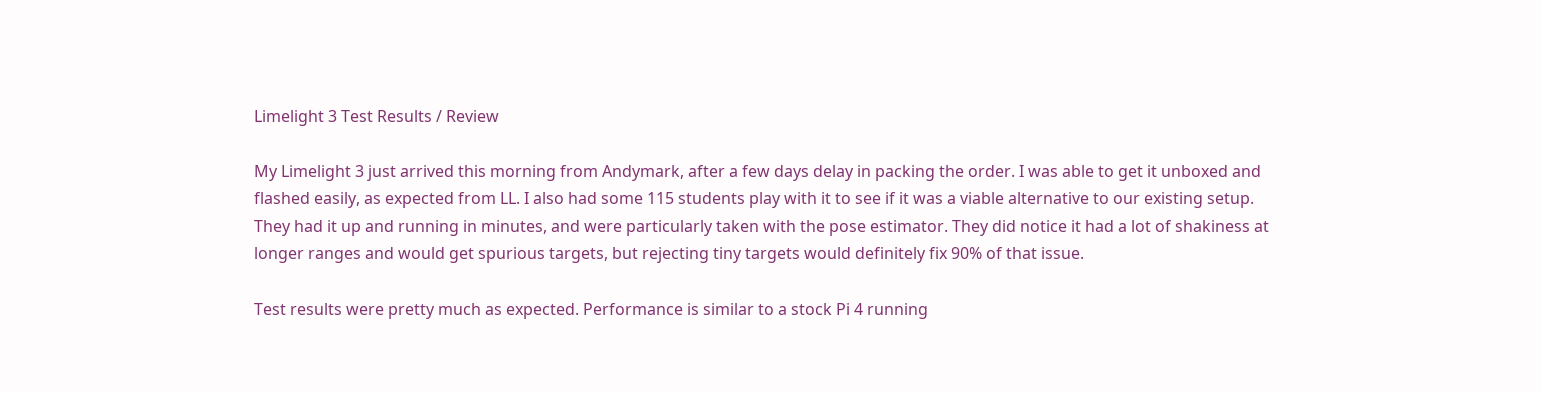Limelight 3 Test Results / Review

My Limelight 3 just arrived this morning from Andymark, after a few days delay in packing the order. I was able to get it unboxed and flashed easily, as expected from LL. I also had some 115 students play with it to see if it was a viable alternative to our existing setup. They had it up and running in minutes, and were particularly taken with the pose estimator. They did notice it had a lot of shakiness at longer ranges and would get spurious targets, but rejecting tiny targets would definitely fix 90% of that issue.

Test results were pretty much as expected. Performance is similar to a stock Pi 4 running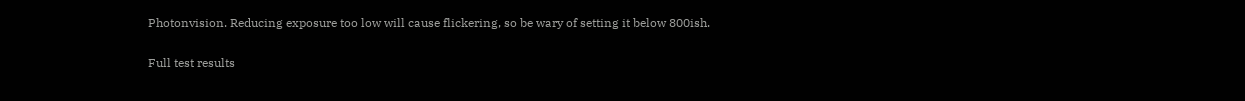Photonvision. Reducing exposure too low will cause flickering, so be wary of setting it below 800ish.

Full test results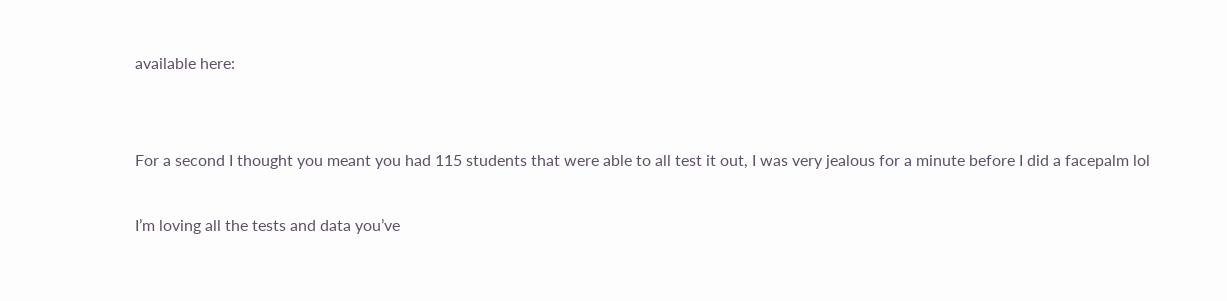available here:


For a second I thought you meant you had 115 students that were able to all test it out, I was very jealous for a minute before I did a facepalm lol

I’m loving all the tests and data you’ve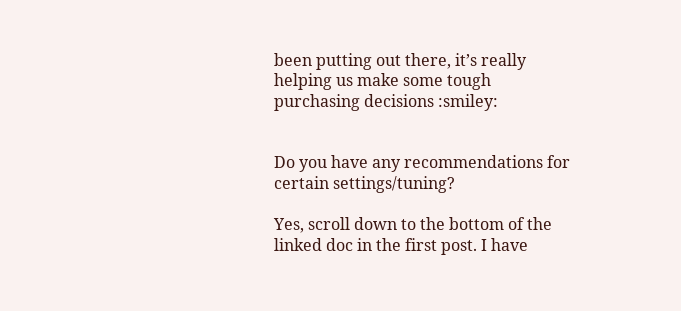been putting out there, it’s really helping us make some tough purchasing decisions :smiley:


Do you have any recommendations for certain settings/tuning?

Yes, scroll down to the bottom of the linked doc in the first post. I have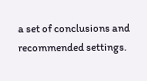a set of conclusions and recommended settings.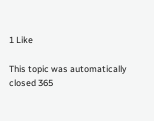1 Like

This topic was automatically closed 365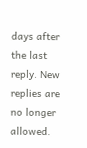days after the last reply. New replies are no longer allowed.